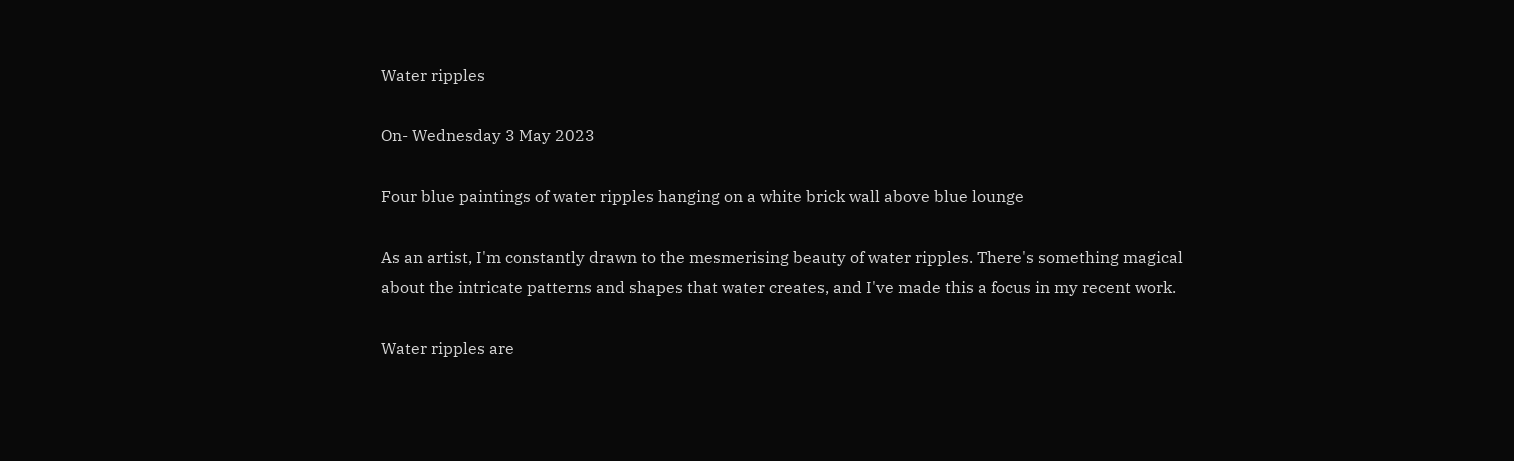Water ripples

On- Wednesday 3 May 2023

Four blue paintings of water ripples hanging on a white brick wall above blue lounge

As an artist, I'm constantly drawn to the mesmerising beauty of water ripples. There's something magical about the intricate patterns and shapes that water creates, and I've made this a focus in my recent work.

Water ripples are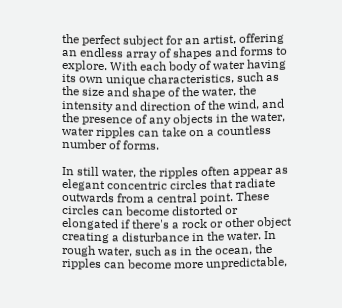the perfect subject for an artist, offering an endless array of shapes and forms to explore. With each body of water having its own unique characteristics, such as the size and shape of the water, the intensity and direction of the wind, and the presence of any objects in the water, water ripples can take on a countless number of forms.

In still water, the ripples often appear as elegant concentric circles that radiate outwards from a central point. These circles can become distorted or elongated if there's a rock or other object creating a disturbance in the water. In rough water, such as in the ocean, the ripples can become more unpredictable,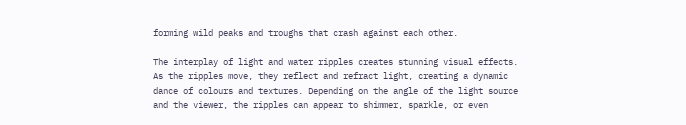forming wild peaks and troughs that crash against each other.

The interplay of light and water ripples creates stunning visual effects. As the ripples move, they reflect and refract light, creating a dynamic dance of colours and textures. Depending on the angle of the light source and the viewer, the ripples can appear to shimmer, sparkle, or even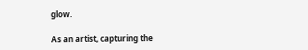glow.

As an artist, capturing the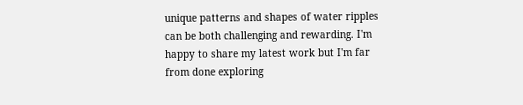unique patterns and shapes of water ripples can be both challenging and rewarding. I'm happy to share my latest work but I'm far from done exploring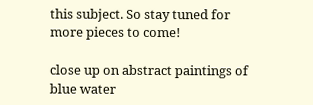this subject. So stay tuned for more pieces to come!

close up on abstract paintings of blue water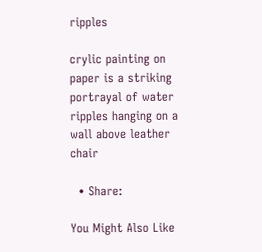ripples

crylic painting on paper is a striking portrayal of water ripples hanging on a wall above leather chair

  • Share:

You Might Also Like